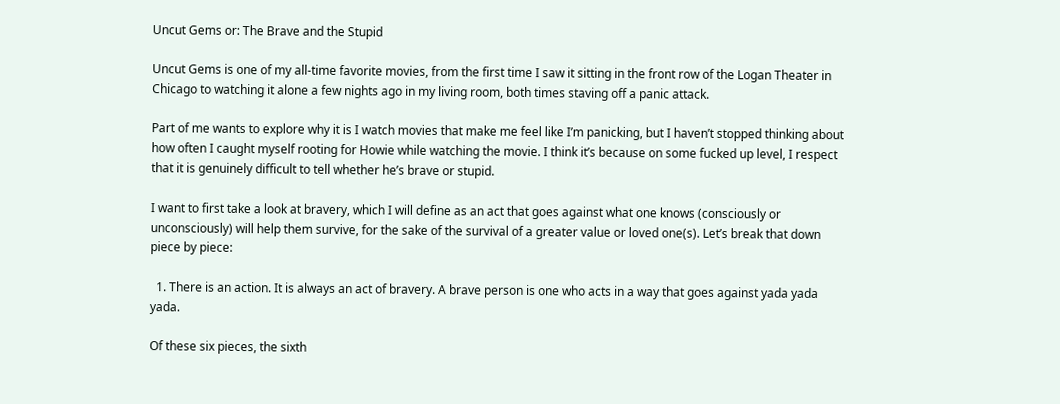Uncut Gems or: The Brave and the Stupid

Uncut Gems is one of my all-time favorite movies, from the first time I saw it sitting in the front row of the Logan Theater in Chicago to watching it alone a few nights ago in my living room, both times staving off a panic attack.

Part of me wants to explore why it is I watch movies that make me feel like I’m panicking, but I haven’t stopped thinking about how often I caught myself rooting for Howie while watching the movie. I think it’s because on some fucked up level, I respect that it is genuinely difficult to tell whether he’s brave or stupid.

I want to first take a look at bravery, which I will define as an act that goes against what one knows (consciously or unconsciously) will help them survive, for the sake of the survival of a greater value or loved one(s). Let’s break that down piece by piece:

  1. There is an action. It is always an act of bravery. A brave person is one who acts in a way that goes against yada yada yada.

Of these six pieces, the sixth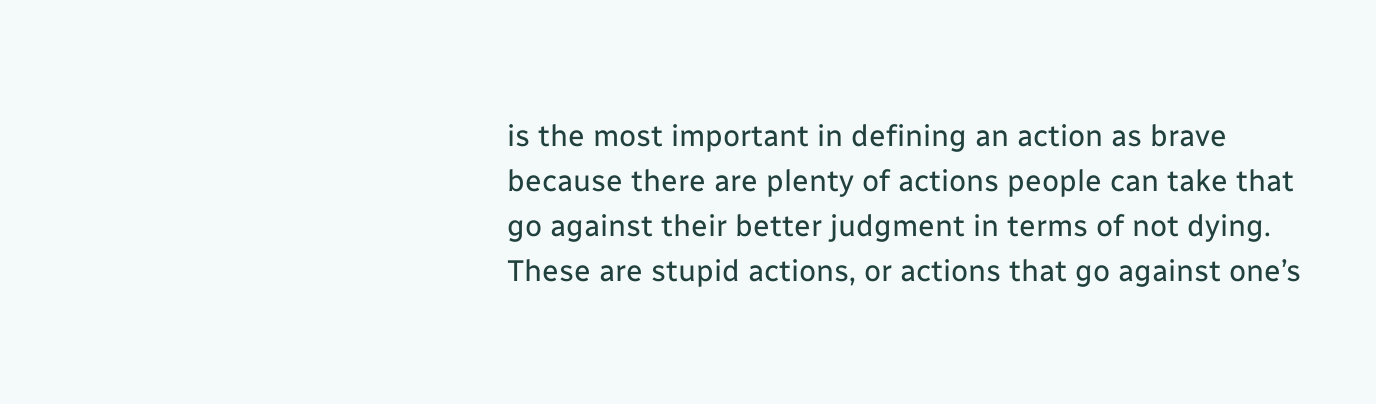is the most important in defining an action as brave because there are plenty of actions people can take that go against their better judgment in terms of not dying. These are stupid actions, or actions that go against one’s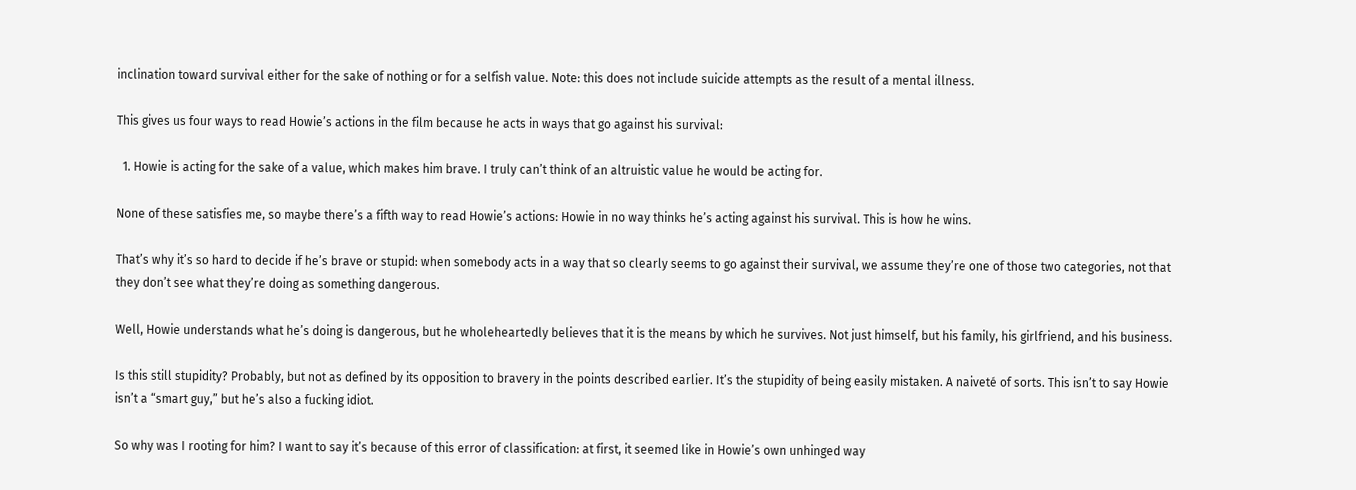inclination toward survival either for the sake of nothing or for a selfish value. Note: this does not include suicide attempts as the result of a mental illness.

This gives us four ways to read Howie’s actions in the film because he acts in ways that go against his survival:

  1. Howie is acting for the sake of a value, which makes him brave. I truly can’t think of an altruistic value he would be acting for.

None of these satisfies me, so maybe there’s a fifth way to read Howie’s actions: Howie in no way thinks he’s acting against his survival. This is how he wins.

That’s why it’s so hard to decide if he’s brave or stupid: when somebody acts in a way that so clearly seems to go against their survival, we assume they’re one of those two categories, not that they don’t see what they’re doing as something dangerous.

Well, Howie understands what he’s doing is dangerous, but he wholeheartedly believes that it is the means by which he survives. Not just himself, but his family, his girlfriend, and his business.

Is this still stupidity? Probably, but not as defined by its opposition to bravery in the points described earlier. It’s the stupidity of being easily mistaken. A naiveté of sorts. This isn’t to say Howie isn’t a “smart guy,” but he’s also a fucking idiot.

So why was I rooting for him? I want to say it’s because of this error of classification: at first, it seemed like in Howie’s own unhinged way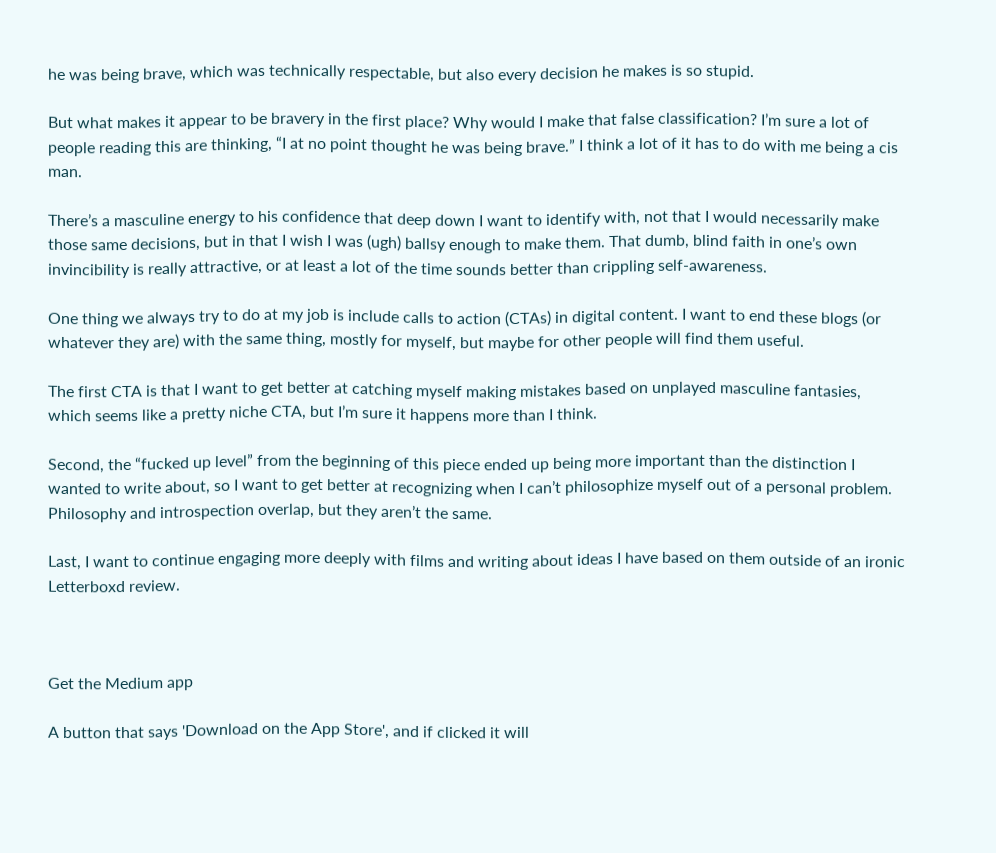he was being brave, which was technically respectable, but also every decision he makes is so stupid.

But what makes it appear to be bravery in the first place? Why would I make that false classification? I’m sure a lot of people reading this are thinking, “I at no point thought he was being brave.” I think a lot of it has to do with me being a cis man.

There’s a masculine energy to his confidence that deep down I want to identify with, not that I would necessarily make those same decisions, but in that I wish I was (ugh) ballsy enough to make them. That dumb, blind faith in one’s own invincibility is really attractive, or at least a lot of the time sounds better than crippling self-awareness.

One thing we always try to do at my job is include calls to action (CTAs) in digital content. I want to end these blogs (or whatever they are) with the same thing, mostly for myself, but maybe for other people will find them useful.

The first CTA is that I want to get better at catching myself making mistakes based on unplayed masculine fantasies, which seems like a pretty niche CTA, but I’m sure it happens more than I think.

Second, the “fucked up level” from the beginning of this piece ended up being more important than the distinction I wanted to write about, so I want to get better at recognizing when I can’t philosophize myself out of a personal problem. Philosophy and introspection overlap, but they aren’t the same.

Last, I want to continue engaging more deeply with films and writing about ideas I have based on them outside of an ironic Letterboxd review.



Get the Medium app

A button that says 'Download on the App Store', and if clicked it will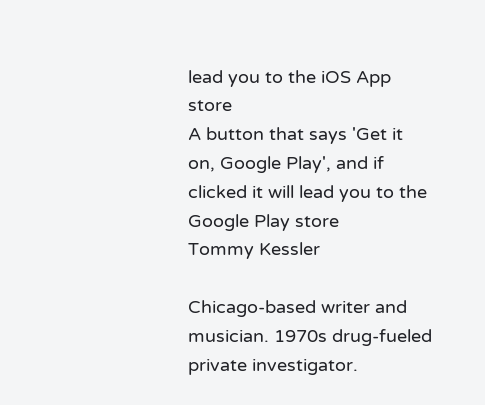lead you to the iOS App store
A button that says 'Get it on, Google Play', and if clicked it will lead you to the Google Play store
Tommy Kessler

Chicago-based writer and musician. 1970s drug-fueled private investigator.